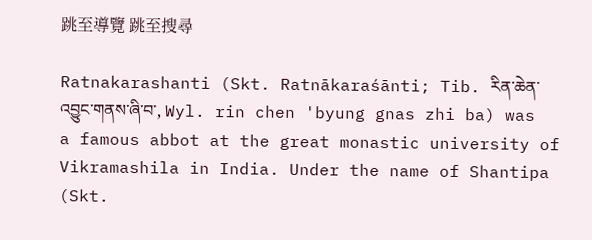跳至導覽 跳至搜尋

Ratnakarashanti (Skt. Ratnākaraśānti; Tib. རིན་ཆེན་འབྱུང་གནས་ཞི་བ་, Wyl. rin chen 'byung gnas zhi ba) was a famous abbot at the great monastic university of Vikramashila in India. Under the name of Shantipa (Skt.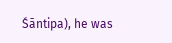Śāntipa), he was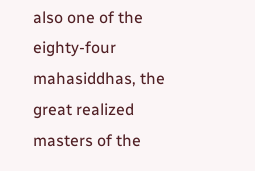also one of the eighty-four mahasiddhas, the great realized masters of the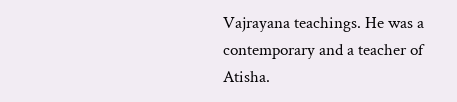Vajrayana teachings. He was a contemporary and a teacher of Atisha.